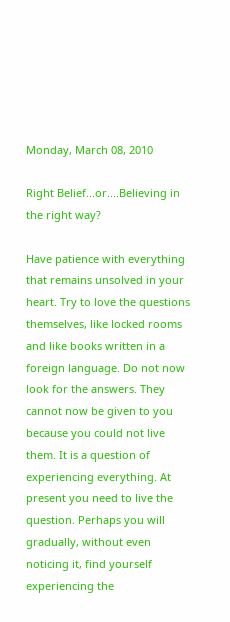Monday, March 08, 2010

Right Belief...or....Believing in the right way?

Have patience with everything that remains unsolved in your heart. Try to love the questions themselves, like locked rooms and like books written in a foreign language. Do not now look for the answers. They cannot now be given to you because you could not live them. It is a question of experiencing everything. At present you need to live the question. Perhaps you will gradually, without even noticing it, find yourself experiencing the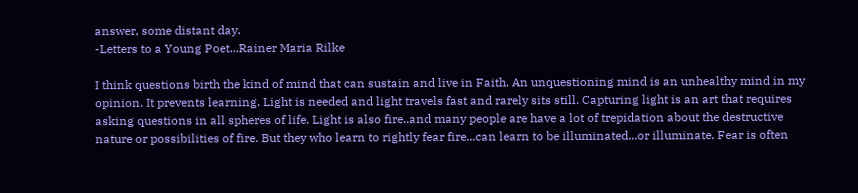answer, some distant day.
-Letters to a Young Poet...Rainer Maria Rilke

I think questions birth the kind of mind that can sustain and live in Faith. An unquestioning mind is an unhealthy mind in my opinion. It prevents learning. Light is needed and light travels fast and rarely sits still. Capturing light is an art that requires asking questions in all spheres of life. Light is also fire..and many people are have a lot of trepidation about the destructive nature or possibilities of fire. But they who learn to rightly fear fire...can learn to be illuminated...or illuminate. Fear is often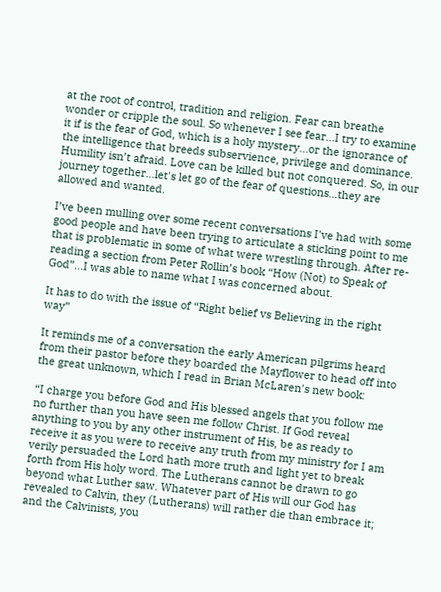at the root of control, tradition and religion. Fear can breathe wonder or cripple the soul. So whenever I see fear...I try to examine it if is the fear of God, which is a holy mystery...or the ignorance of the intelligence that breeds subservience, privilege and dominance. Humility isn’t afraid. Love can be killed but not conquered. So, in our journey together...let's let go of the fear of questions...they are allowed and wanted.

I’ve been mulling over some recent conversations I've had with some good people and have been trying to articulate a sticking point to me that is problematic in some of what were wrestling through. After re-reading a section from Peter Rollin’s book “How (Not) to Speak of God”...I was able to name what I was concerned about.

It has to do with the issue of “Right belief vs Believing in the right way”

It reminds me of a conversation the early American pilgrims heard from their pastor before they boarded the Mayflower to head off into the great unknown, which I read in Brian McLaren's new book:

“I charge you before God and His blessed angels that you follow me no further than you have seen me follow Christ. If God reveal anything to you by any other instrument of His, be as ready to receive it as you were to receive any truth from my ministry for I am verily persuaded the Lord hath more truth and light yet to break forth from His holy word. The Lutherans cannot be drawn to go beyond what Luther saw. Whatever part of His will our God has revealed to Calvin, they (Lutherans) will rather die than embrace it; and the Calvinists, you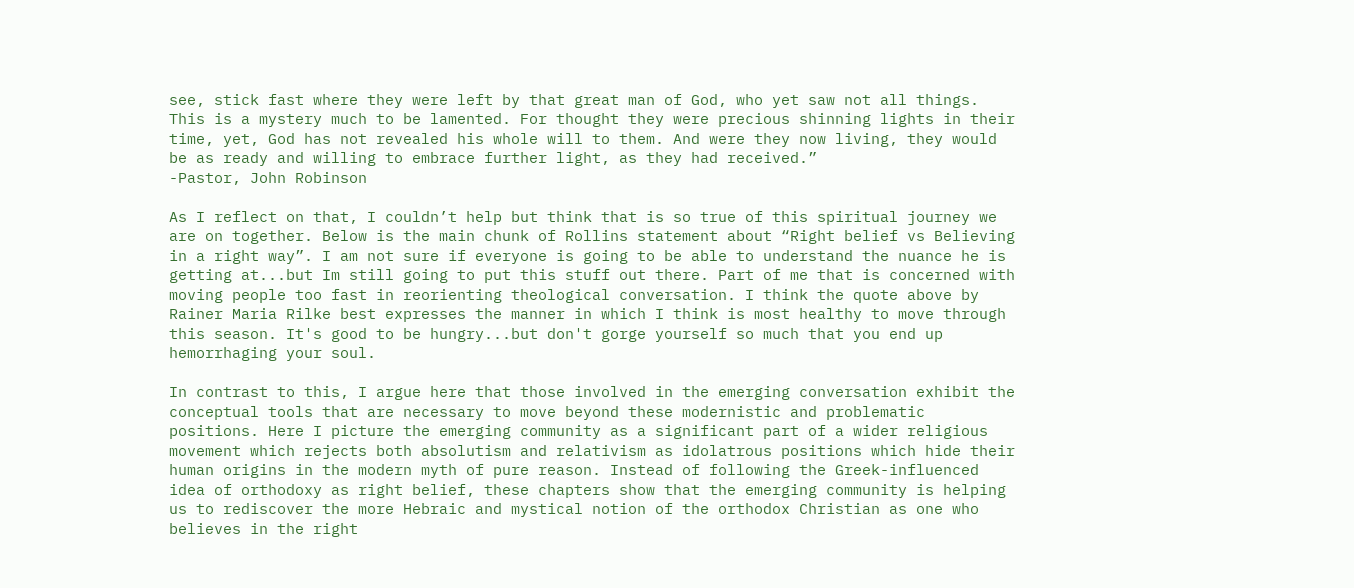see, stick fast where they were left by that great man of God, who yet saw not all things. This is a mystery much to be lamented. For thought they were precious shinning lights in their time, yet, God has not revealed his whole will to them. And were they now living, they would be as ready and willing to embrace further light, as they had received.”
-Pastor, John Robinson

As I reflect on that, I couldn’t help but think that is so true of this spiritual journey we are on together. Below is the main chunk of Rollins statement about “Right belief vs Believing in a right way”. I am not sure if everyone is going to be able to understand the nuance he is getting at...but Im still going to put this stuff out there. Part of me that is concerned with moving people too fast in reorienting theological conversation. I think the quote above by Rainer Maria Rilke best expresses the manner in which I think is most healthy to move through this season. It's good to be hungry...but don't gorge yourself so much that you end up hemorrhaging your soul.

In contrast to this, I argue here that those involved in the emerging conversation exhibit the conceptual tools that are necessary to move beyond these modernistic and problematic positions. Here I picture the emerging community as a significant part of a wider religious movement which rejects both absolutism and relativism as idolatrous positions which hide their human origins in the modern myth of pure reason. Instead of following the Greek-influenced idea of orthodoxy as right belief, these chapters show that the emerging community is helping us to rediscover the more Hebraic and mystical notion of the orthodox Christian as one who believes in the right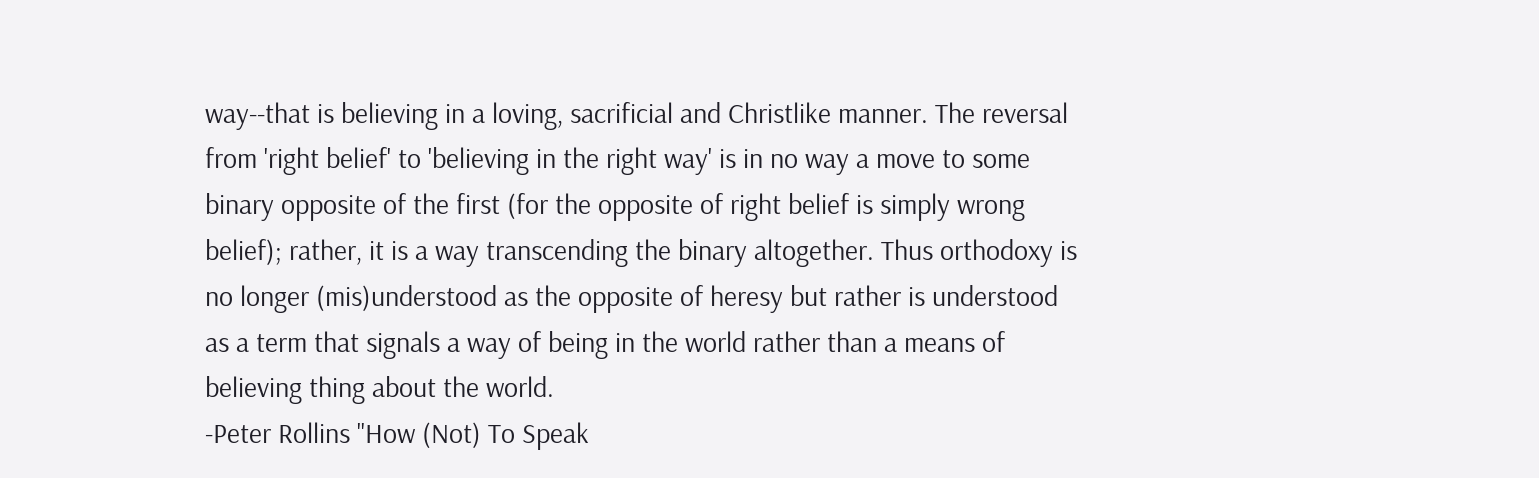way--that is believing in a loving, sacrificial and Christlike manner. The reversal from 'right belief' to 'believing in the right way' is in no way a move to some binary opposite of the first (for the opposite of right belief is simply wrong belief); rather, it is a way transcending the binary altogether. Thus orthodoxy is no longer (mis)understood as the opposite of heresy but rather is understood as a term that signals a way of being in the world rather than a means of believing thing about the world.
-Peter Rollins "How (Not) To Speak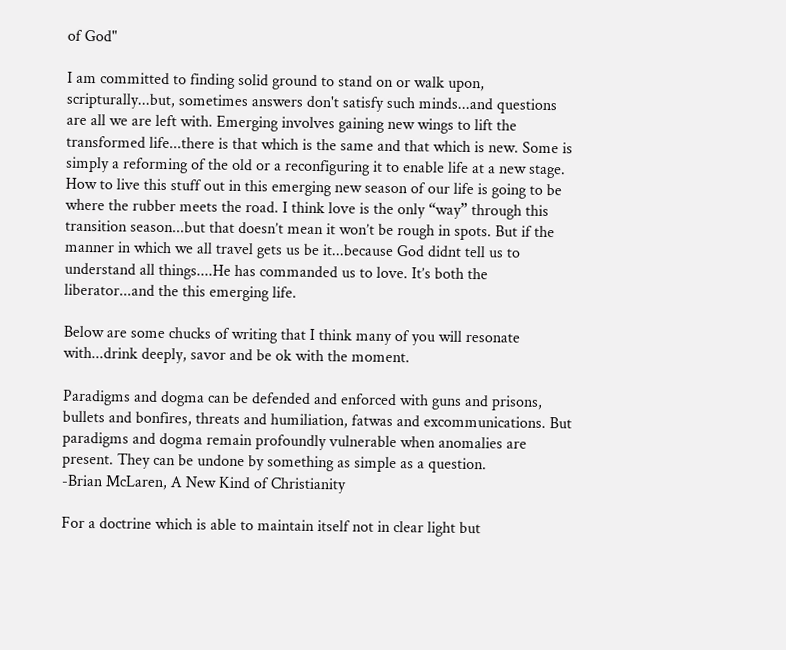of God"

I am committed to finding solid ground to stand on or walk upon, scripturally...but, sometimes answers don't satisfy such minds...and questions are all we are left with. Emerging involves gaining new wings to lift the transformed life...there is that which is the same and that which is new. Some is simply a reforming of the old or a reconfiguring it to enable life at a new stage. How to live this stuff out in this emerging new season of our life is going to be where the rubber meets the road. I think love is the only “way” through this transition season...but that doesn’t mean it won’t be rough in spots. But if the manner in which we all travel gets us be it...because God didnt tell us to understand all things....He has commanded us to love. It’s both the liberator...and the this emerging life.

Below are some chucks of writing that I think many of you will resonate with...drink deeply, savor and be ok with the moment.

Paradigms and dogma can be defended and enforced with guns and prisons, bullets and bonfires, threats and humiliation, fatwas and excommunications. But paradigms and dogma remain profoundly vulnerable when anomalies are present. They can be undone by something as simple as a question.
-Brian McLaren, A New Kind of Christianity

For a doctrine which is able to maintain itself not in clear light but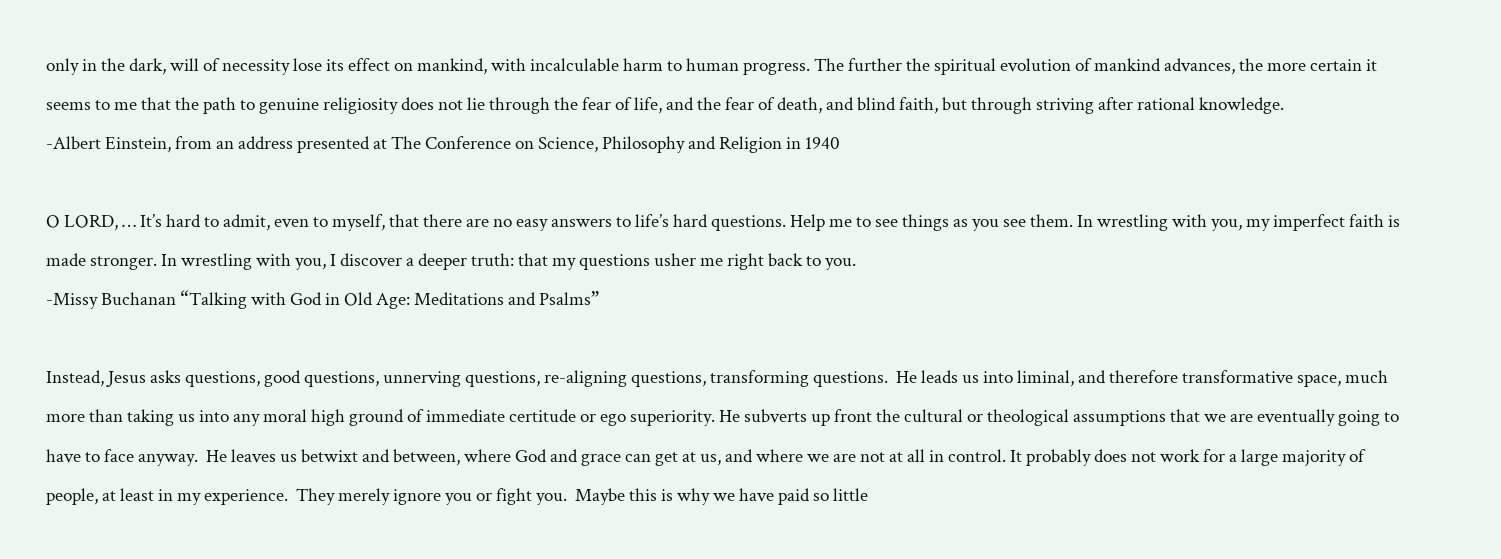only in the dark, will of necessity lose its effect on mankind, with incalculable harm to human progress. The further the spiritual evolution of mankind advances, the more certain it seems to me that the path to genuine religiosity does not lie through the fear of life, and the fear of death, and blind faith, but through striving after rational knowledge.
-Albert Einstein, from an address presented at The Conference on Science, Philosophy and Religion in 1940

O LORD, … It’s hard to admit, even to myself, that there are no easy answers to life’s hard questions. Help me to see things as you see them. In wrestling with you, my imperfect faith is made stronger. In wrestling with you, I discover a deeper truth: that my questions usher me right back to you.
-Missy Buchanan “Talking with God in Old Age: Meditations and Psalms”

Instead, Jesus asks questions, good questions, unnerving questions, re-aligning questions, transforming questions.  He leads us into liminal, and therefore transformative space, much more than taking us into any moral high ground of immediate certitude or ego superiority. He subverts up front the cultural or theological assumptions that we are eventually going to have to face anyway.  He leaves us betwixt and between, where God and grace can get at us, and where we are not at all in control. It probably does not work for a large majority of people, at least in my experience.  They merely ignore you or fight you.  Maybe this is why we have paid so little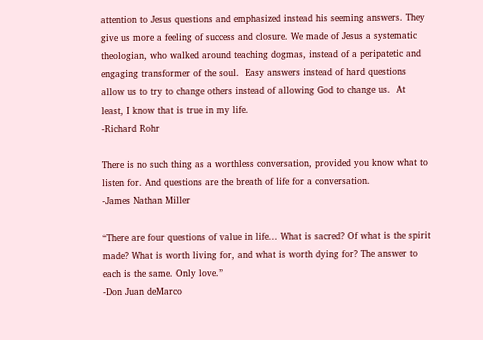attention to Jesus questions and emphasized instead his seeming answers. They give us more a feeling of success and closure. We made of Jesus a systematic theologian, who walked around teaching dogmas, instead of a peripatetic and engaging transformer of the soul.  Easy answers instead of hard questions allow us to try to change others instead of allowing God to change us.  At least, I know that is true in my life.
-Richard Rohr

There is no such thing as a worthless conversation, provided you know what to listen for. And questions are the breath of life for a conversation.
-James Nathan Miller

“There are four questions of value in life... What is sacred? Of what is the spirit made? What is worth living for, and what is worth dying for? The answer to each is the same. Only love.”
-Don Juan deMarco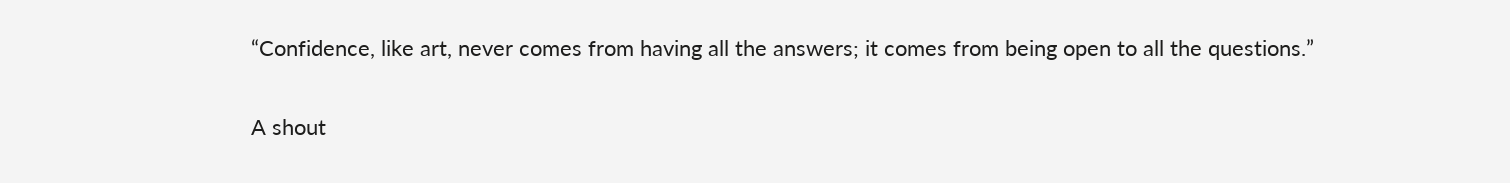“Confidence, like art, never comes from having all the answers; it comes from being open to all the questions.”

A shout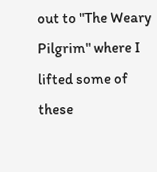out to "The Weary Pilgrim" where I lifted some of these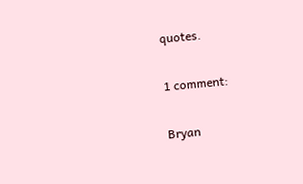quotes.

1 comment:

Bryan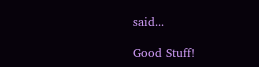said...

Good Stuff!